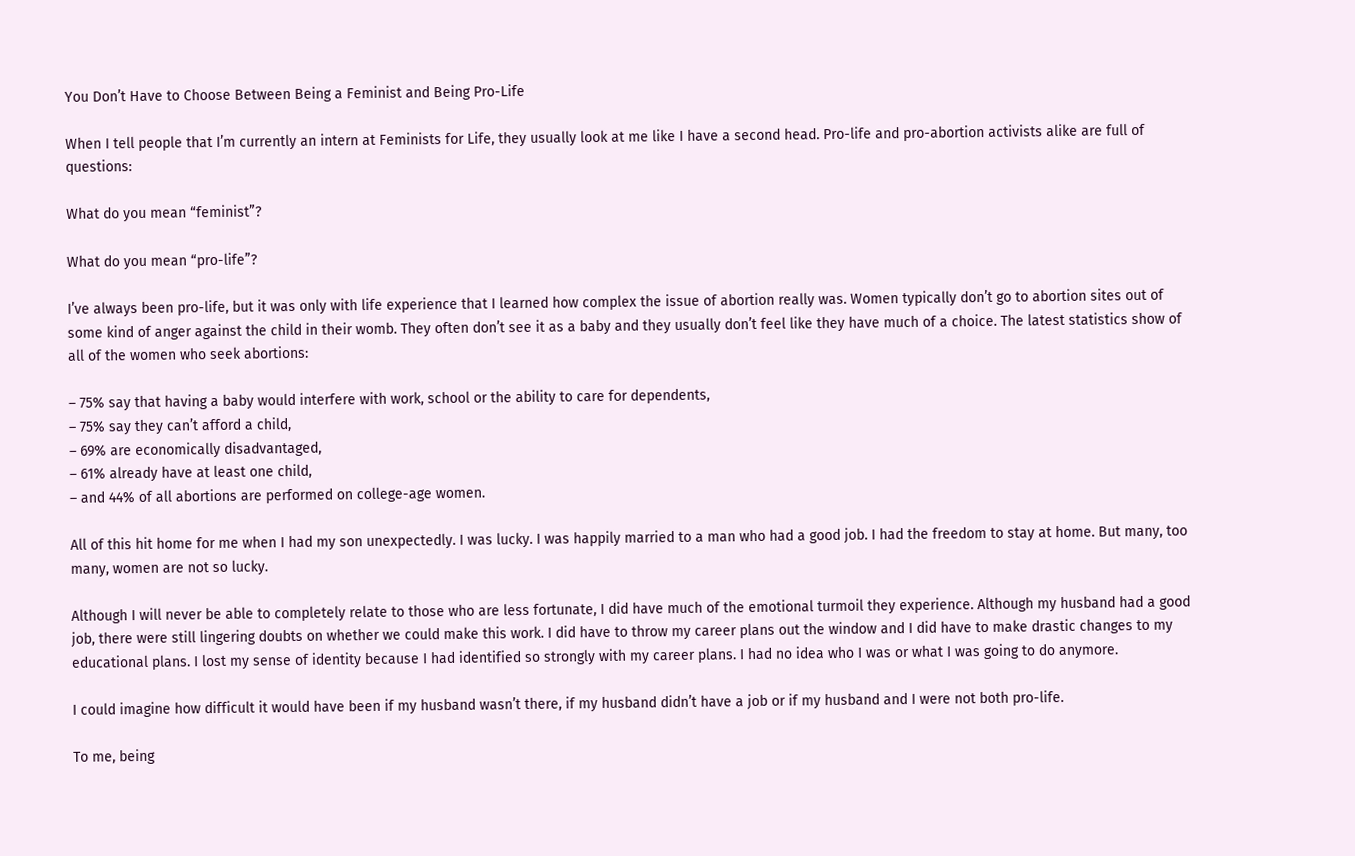You Don’t Have to Choose Between Being a Feminist and Being Pro-Life

When I tell people that I’m currently an intern at Feminists for Life, they usually look at me like I have a second head. Pro-life and pro-abortion activists alike are full of questions:

What do you mean “feminist”?

What do you mean “pro-life”?

I’ve always been pro-life, but it was only with life experience that I learned how complex the issue of abortion really was. Women typically don’t go to abortion sites out of some kind of anger against the child in their womb. They often don’t see it as a baby and they usually don’t feel like they have much of a choice. The latest statistics show of all of the women who seek abortions:

– 75% say that having a baby would interfere with work, school or the ability to care for dependents,
– 75% say they can’t afford a child,
– 69% are economically disadvantaged,
– 61% already have at least one child,
– and 44% of all abortions are performed on college-age women.

All of this hit home for me when I had my son unexpectedly. I was lucky. I was happily married to a man who had a good job. I had the freedom to stay at home. But many, too many, women are not so lucky.

Although I will never be able to completely relate to those who are less fortunate, I did have much of the emotional turmoil they experience. Although my husband had a good job, there were still lingering doubts on whether we could make this work. I did have to throw my career plans out the window and I did have to make drastic changes to my educational plans. I lost my sense of identity because I had identified so strongly with my career plans. I had no idea who I was or what I was going to do anymore.

I could imagine how difficult it would have been if my husband wasn’t there, if my husband didn’t have a job or if my husband and I were not both pro-life.

To me, being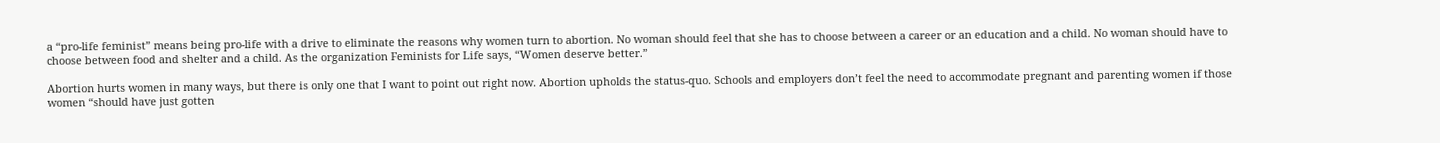a “pro-life feminist” means being pro-life with a drive to eliminate the reasons why women turn to abortion. No woman should feel that she has to choose between a career or an education and a child. No woman should have to choose between food and shelter and a child. As the organization Feminists for Life says, “Women deserve better.”

Abortion hurts women in many ways, but there is only one that I want to point out right now. Abortion upholds the status-quo. Schools and employers don’t feel the need to accommodate pregnant and parenting women if those women “should have just gotten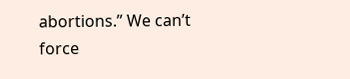abortions.” We can’t force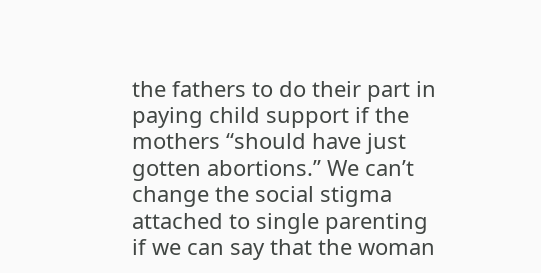the fathers to do their part in paying child support if the mothers “should have just gotten abortions.” We can’t change the social stigma attached to single parenting if we can say that the woman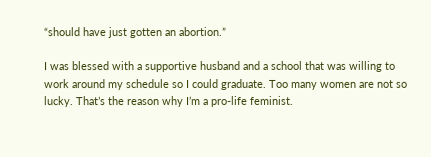“should have just gotten an abortion.”

I was blessed with a supportive husband and a school that was willing to work around my schedule so I could graduate. Too many women are not so lucky. That’s the reason why I’m a pro-life feminist.